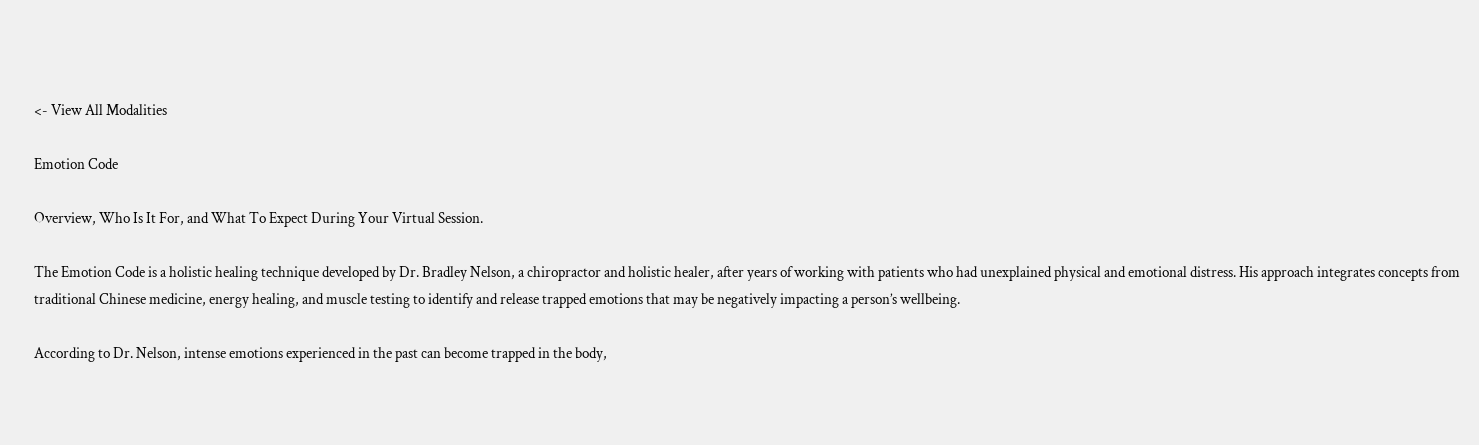<- View All Modalities

Emotion Code

Overview, Who Is It For, and What To Expect During Your Virtual Session.

The Emotion Code is a holistic healing technique developed by Dr. Bradley Nelson, a chiropractor and holistic healer, after years of working with patients who had unexplained physical and emotional distress. His approach integrates concepts from traditional Chinese medicine, energy healing, and muscle testing to identify and release trapped emotions that may be negatively impacting a person’s wellbeing.

According to Dr. Nelson, intense emotions experienced in the past can become trapped in the body,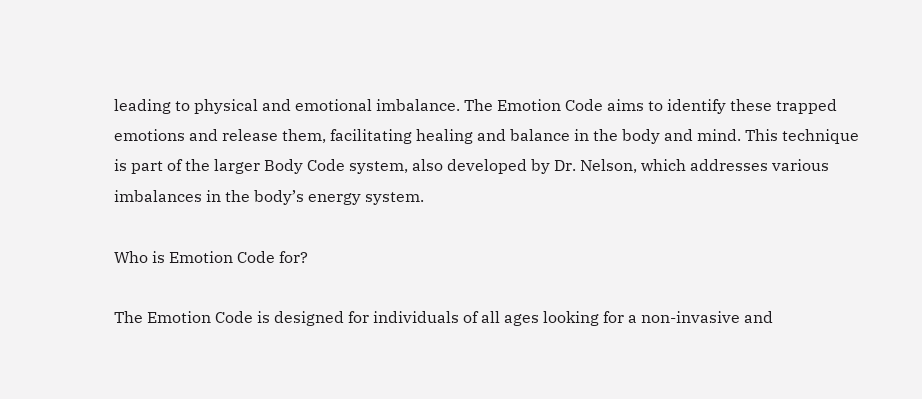leading to physical and emotional imbalance. The Emotion Code aims to identify these trapped emotions and release them, facilitating healing and balance in the body and mind. This technique is part of the larger Body Code system, also developed by Dr. Nelson, which addresses various imbalances in the body’s energy system.

Who is Emotion Code for?

The Emotion Code is designed for individuals of all ages looking for a non-invasive and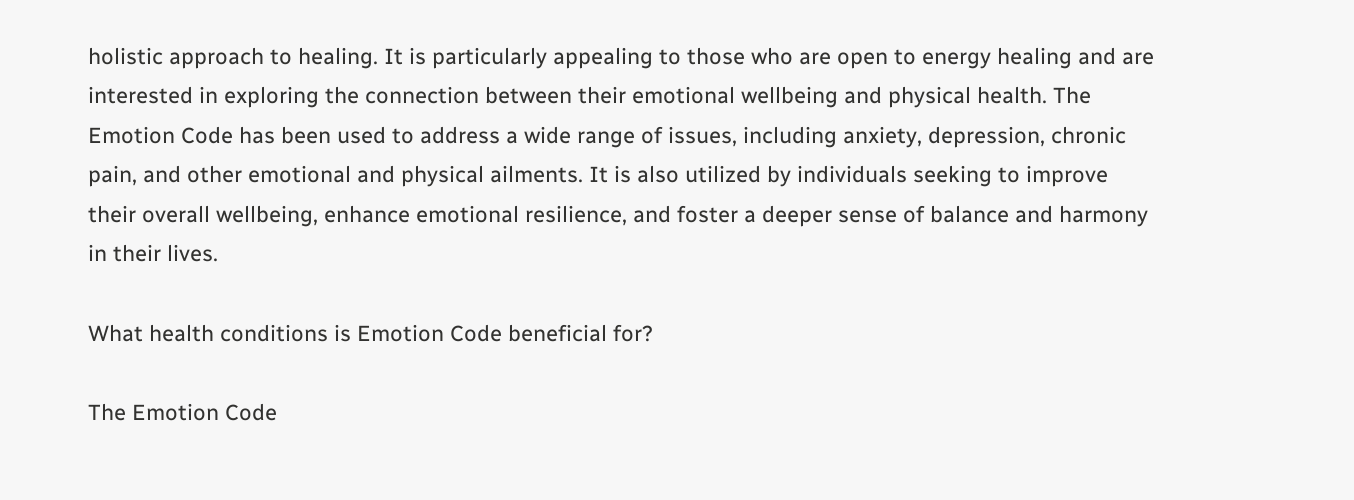holistic approach to healing. It is particularly appealing to those who are open to energy healing and are interested in exploring the connection between their emotional wellbeing and physical health. The Emotion Code has been used to address a wide range of issues, including anxiety, depression, chronic pain, and other emotional and physical ailments. It is also utilized by individuals seeking to improve their overall wellbeing, enhance emotional resilience, and foster a deeper sense of balance and harmony in their lives.

What health conditions is Emotion Code beneficial for?

The Emotion Code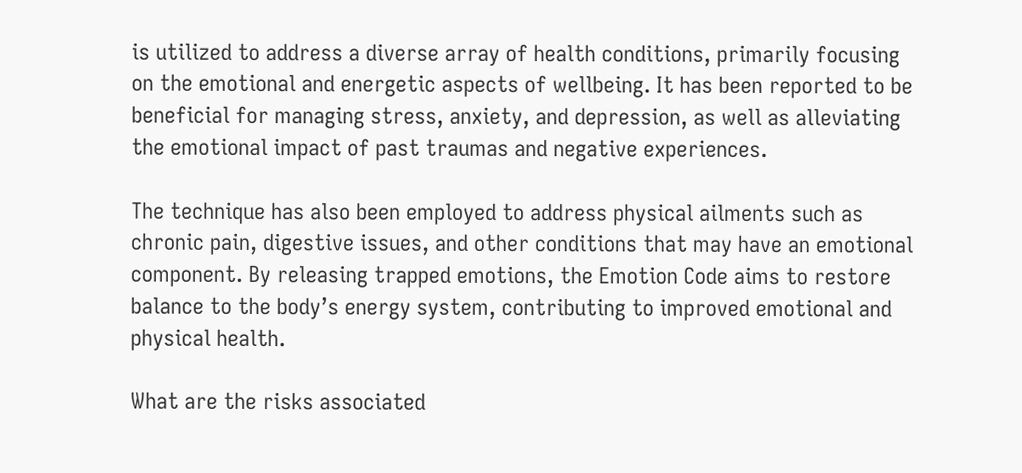is utilized to address a diverse array of health conditions, primarily focusing on the emotional and energetic aspects of wellbeing. It has been reported to be beneficial for managing stress, anxiety, and depression, as well as alleviating the emotional impact of past traumas and negative experiences.

The technique has also been employed to address physical ailments such as chronic pain, digestive issues, and other conditions that may have an emotional component. By releasing trapped emotions, the Emotion Code aims to restore balance to the body’s energy system, contributing to improved emotional and physical health.

What are the risks associated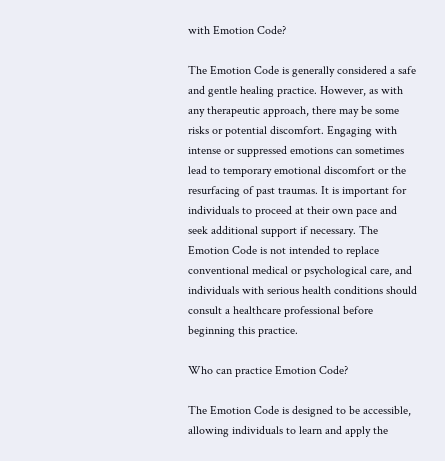with Emotion Code?

The Emotion Code is generally considered a safe and gentle healing practice. However, as with any therapeutic approach, there may be some risks or potential discomfort. Engaging with intense or suppressed emotions can sometimes lead to temporary emotional discomfort or the resurfacing of past traumas. It is important for individuals to proceed at their own pace and seek additional support if necessary. The Emotion Code is not intended to replace conventional medical or psychological care, and individuals with serious health conditions should consult a healthcare professional before beginning this practice.

Who can practice Emotion Code?

The Emotion Code is designed to be accessible, allowing individuals to learn and apply the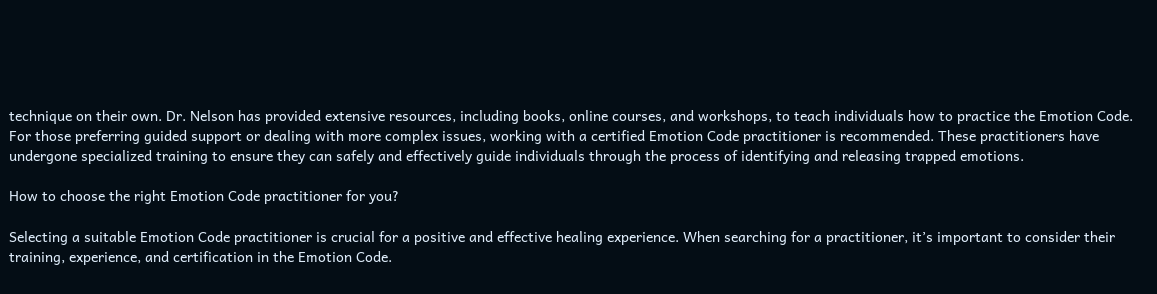technique on their own. Dr. Nelson has provided extensive resources, including books, online courses, and workshops, to teach individuals how to practice the Emotion Code. For those preferring guided support or dealing with more complex issues, working with a certified Emotion Code practitioner is recommended. These practitioners have undergone specialized training to ensure they can safely and effectively guide individuals through the process of identifying and releasing trapped emotions.

How to choose the right Emotion Code practitioner for you?

Selecting a suitable Emotion Code practitioner is crucial for a positive and effective healing experience. When searching for a practitioner, it’s important to consider their training, experience, and certification in the Emotion Code.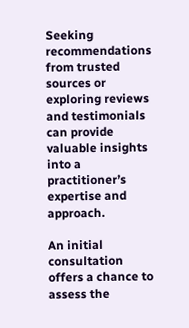Seeking recommendations from trusted sources or exploring reviews and testimonials can provide valuable insights into a practitioner’s expertise and approach.

An initial consultation offers a chance to assess the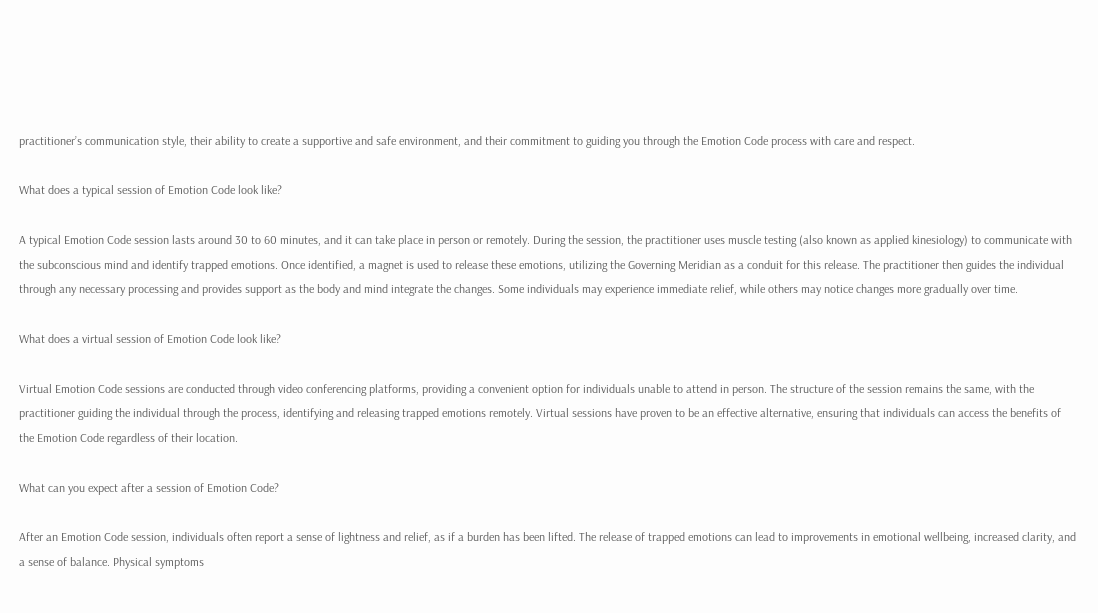practitioner’s communication style, their ability to create a supportive and safe environment, and their commitment to guiding you through the Emotion Code process with care and respect.

What does a typical session of Emotion Code look like?

A typical Emotion Code session lasts around 30 to 60 minutes, and it can take place in person or remotely. During the session, the practitioner uses muscle testing (also known as applied kinesiology) to communicate with the subconscious mind and identify trapped emotions. Once identified, a magnet is used to release these emotions, utilizing the Governing Meridian as a conduit for this release. The practitioner then guides the individual through any necessary processing and provides support as the body and mind integrate the changes. Some individuals may experience immediate relief, while others may notice changes more gradually over time.

What does a virtual session of Emotion Code look like?

Virtual Emotion Code sessions are conducted through video conferencing platforms, providing a convenient option for individuals unable to attend in person. The structure of the session remains the same, with the practitioner guiding the individual through the process, identifying and releasing trapped emotions remotely. Virtual sessions have proven to be an effective alternative, ensuring that individuals can access the benefits of the Emotion Code regardless of their location.

What can you expect after a session of Emotion Code?

After an Emotion Code session, individuals often report a sense of lightness and relief, as if a burden has been lifted. The release of trapped emotions can lead to improvements in emotional wellbeing, increased clarity, and a sense of balance. Physical symptoms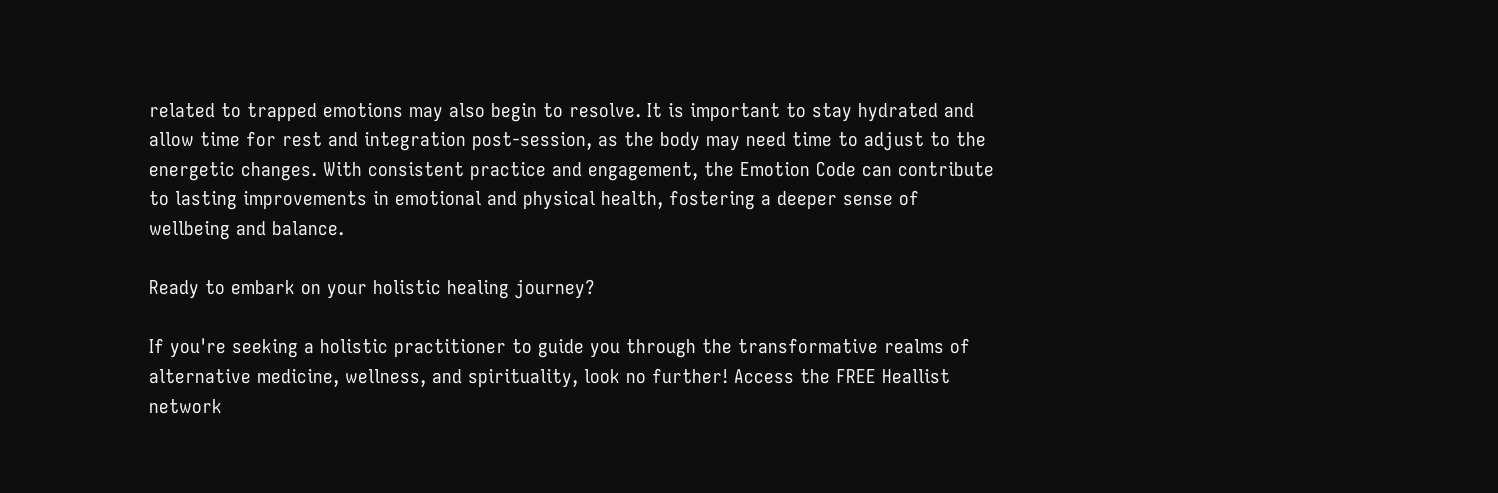related to trapped emotions may also begin to resolve. It is important to stay hydrated and allow time for rest and integration post-session, as the body may need time to adjust to the energetic changes. With consistent practice and engagement, the Emotion Code can contribute to lasting improvements in emotional and physical health, fostering a deeper sense of wellbeing and balance.

Ready to embark on your holistic healing journey?

If you're seeking a holistic practitioner to guide you through the transformative realms of alternative medicine, wellness, and spirituality, look no further! Access the FREE Heallist network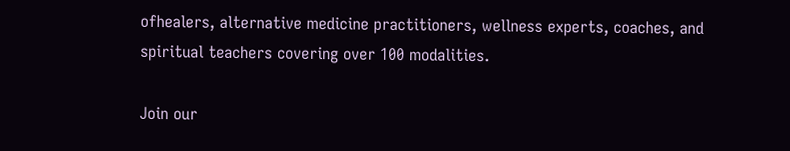ofhealers, alternative medicine practitioners, wellness experts, coaches, and spiritual teachers covering over 100 modalities.

Join our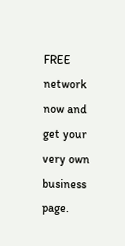FREE network now and get your very own business page.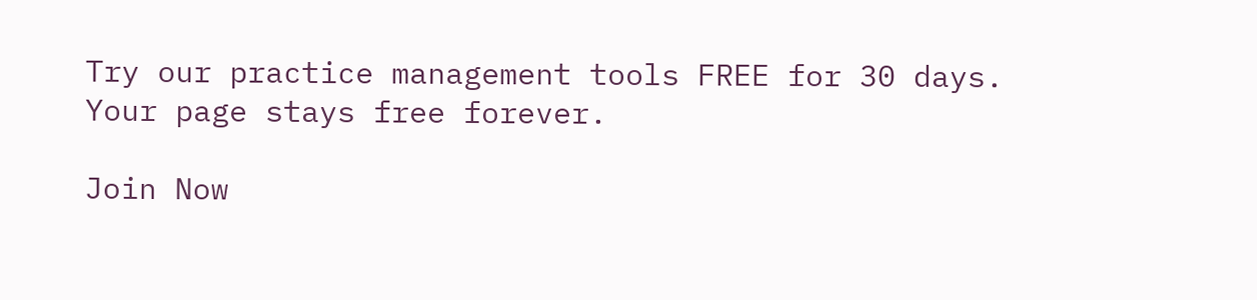Try our practice management tools FREE for 30 days.
Your page stays free forever.

Join Now